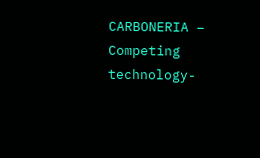CARBONERIA – Competing technology-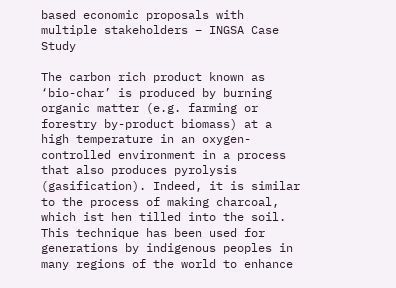based economic proposals with multiple stakeholders – INGSA Case Study

The carbon rich product known as ‘bio-char’ is produced by burning organic matter (e.g. farming or forestry by-product biomass) at a high temperature in an oxygen-controlled environment in a process that also produces pyrolysis (gasification). Indeed, it is similar to the process of making charcoal, which ist hen tilled into the soil. This technique has been used for generations by indigenous peoples in many regions of the world to enhance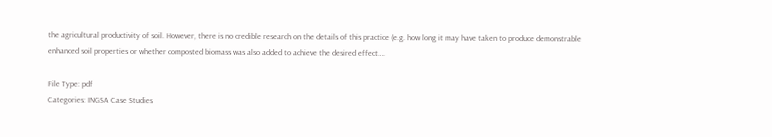the agricultural productivity of soil. However, there is no credible research on the details of this practice (e.g. how long it may have taken to produce demonstrable enhanced soil properties or whether composted biomass was also added to achieve the desired effect….

File Type: pdf
Categories: INGSA Case Studies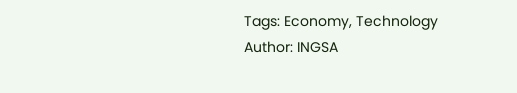Tags: Economy, Technology
Author: INGSA